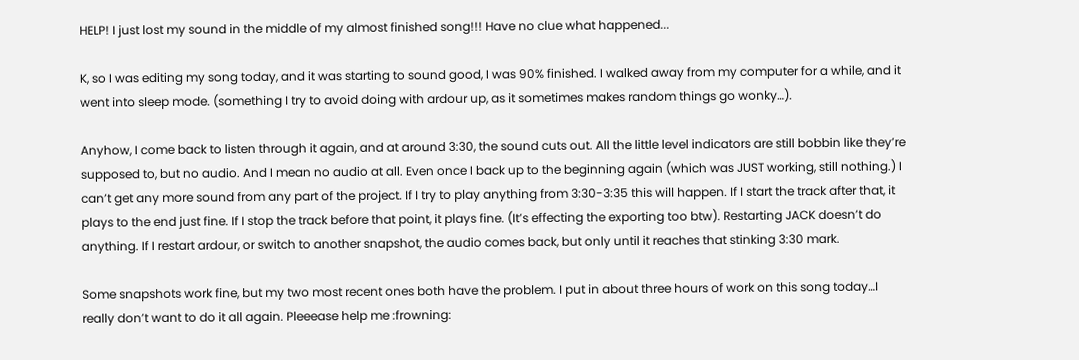HELP! I just lost my sound in the middle of my almost finished song!!! Have no clue what happened...

K, so I was editing my song today, and it was starting to sound good, I was 90% finished. I walked away from my computer for a while, and it went into sleep mode. (something I try to avoid doing with ardour up, as it sometimes makes random things go wonky…).

Anyhow, I come back to listen through it again, and at around 3:30, the sound cuts out. All the little level indicators are still bobbin like they’re supposed to, but no audio. And I mean no audio at all. Even once I back up to the beginning again (which was JUST working, still nothing.) I can’t get any more sound from any part of the project. If I try to play anything from 3:30-3:35 this will happen. If I start the track after that, it plays to the end just fine. If I stop the track before that point, it plays fine. (It’s effecting the exporting too btw). Restarting JACK doesn’t do anything. If I restart ardour, or switch to another snapshot, the audio comes back, but only until it reaches that stinking 3:30 mark.

Some snapshots work fine, but my two most recent ones both have the problem. I put in about three hours of work on this song today…I really don’t want to do it all again. Pleeease help me :frowning: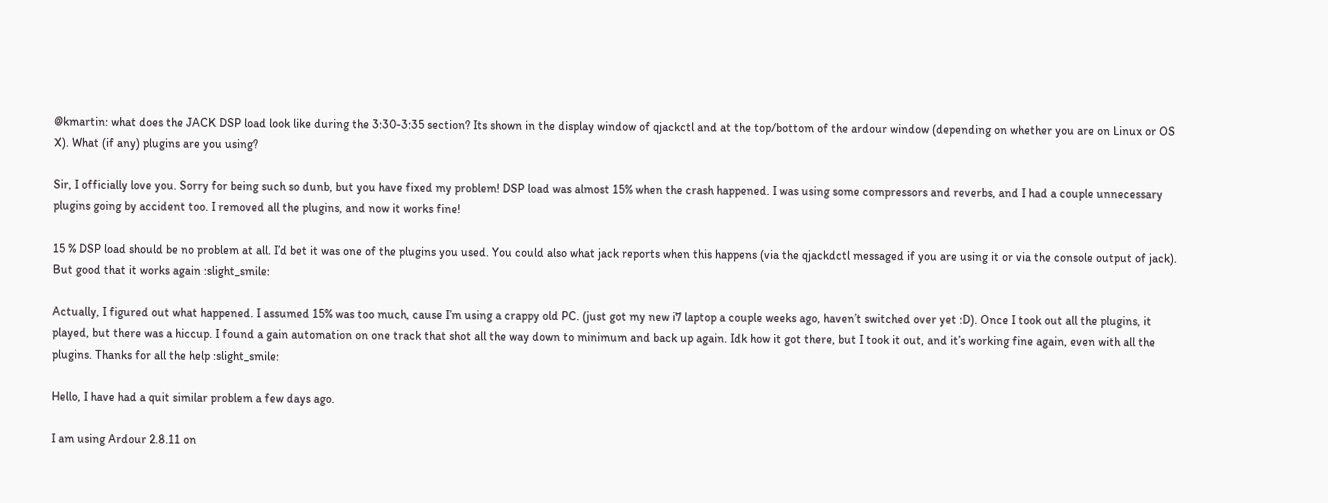@kmartin: what does the JACK DSP load look like during the 3:30-3:35 section? Its shown in the display window of qjackctl and at the top/bottom of the ardour window (depending on whether you are on Linux or OS X). What (if any) plugins are you using?

Sir, I officially love you. Sorry for being such so dunb, but you have fixed my problem! DSP load was almost 15% when the crash happened. I was using some compressors and reverbs, and I had a couple unnecessary plugins going by accident too. I removed all the plugins, and now it works fine!

15 % DSP load should be no problem at all. I’d bet it was one of the plugins you used. You could also what jack reports when this happens (via the qjackdctl messaged if you are using it or via the console output of jack).
But good that it works again :slight_smile:

Actually, I figured out what happened. I assumed 15% was too much, cause I’m using a crappy old PC. (just got my new i7 laptop a couple weeks ago, haven’t switched over yet :D). Once I took out all the plugins, it played, but there was a hiccup. I found a gain automation on one track that shot all the way down to minimum and back up again. Idk how it got there, but I took it out, and it’s working fine again, even with all the plugins. Thanks for all the help :slight_smile:

Hello, I have had a quit similar problem a few days ago.

I am using Ardour 2.8.11 on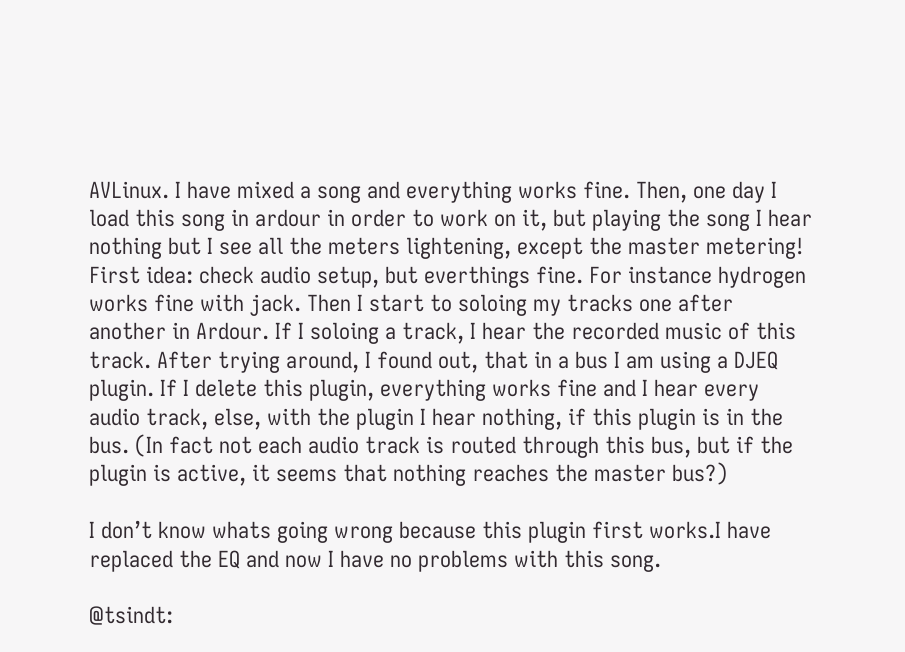AVLinux. I have mixed a song and everything works fine. Then, one day I load this song in ardour in order to work on it, but playing the song I hear nothing but I see all the meters lightening, except the master metering!
First idea: check audio setup, but everthings fine. For instance hydrogen works fine with jack. Then I start to soloing my tracks one after another in Ardour. If I soloing a track, I hear the recorded music of this track. After trying around, I found out, that in a bus I am using a DJEQ plugin. If I delete this plugin, everything works fine and I hear every audio track, else, with the plugin I hear nothing, if this plugin is in the bus. (In fact not each audio track is routed through this bus, but if the plugin is active, it seems that nothing reaches the master bus?)

I don’t know whats going wrong because this plugin first works.I have replaced the EQ and now I have no problems with this song.

@tsindt: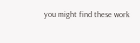you might find these work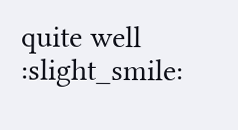quite well :slight_smile: